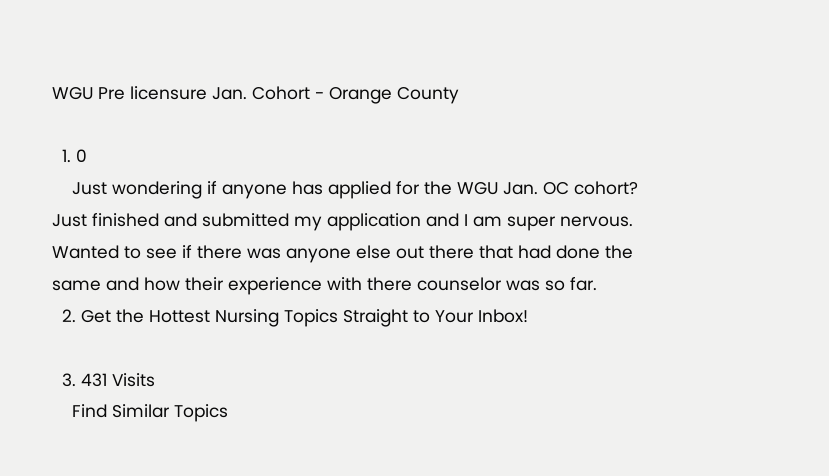WGU Pre licensure Jan. Cohort - Orange County

  1. 0
    Just wondering if anyone has applied for the WGU Jan. OC cohort? Just finished and submitted my application and I am super nervous. Wanted to see if there was anyone else out there that had done the same and how their experience with there counselor was so far.
  2. Get the Hottest Nursing Topics Straight to Your Inbox!

  3. 431 Visits
    Find Similar Topics